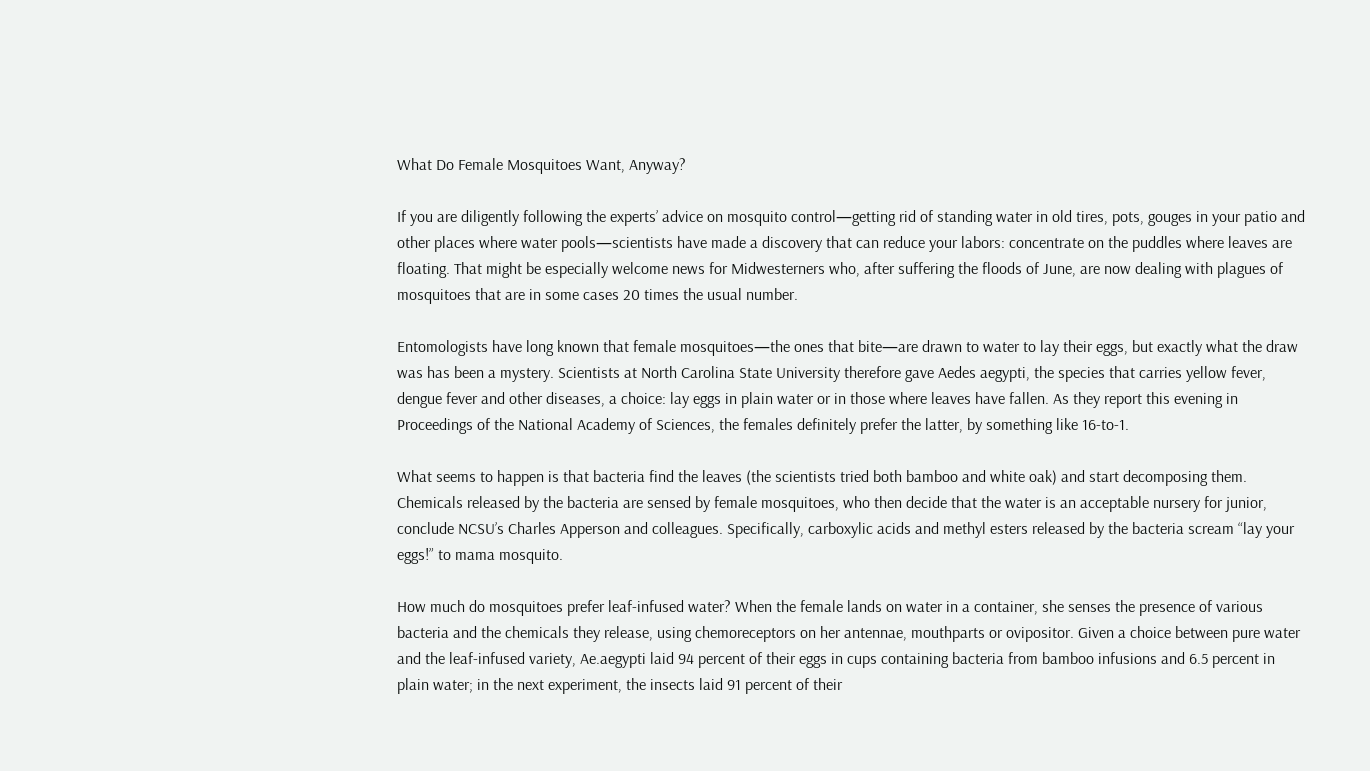What Do Female Mosquitoes Want, Anyway?

If you are diligently following the experts’ advice on mosquito control—getting rid of standing water in old tires, pots, gouges in your patio and other places where water pools—scientists have made a discovery that can reduce your labors: concentrate on the puddles where leaves are floating. That might be especially welcome news for Midwesterners who, after suffering the floods of June, are now dealing with plagues of mosquitoes that are in some cases 20 times the usual number.

Entomologists have long known that female mosquitoes—the ones that bite—are drawn to water to lay their eggs, but exactly what the draw was has been a mystery. Scientists at North Carolina State University therefore gave Aedes aegypti, the species that carries yellow fever, dengue fever and other diseases, a choice: lay eggs in plain water or in those where leaves have fallen. As they report this evening in Proceedings of the National Academy of Sciences, the females definitely prefer the latter, by something like 16-to-1.

What seems to happen is that bacteria find the leaves (the scientists tried both bamboo and white oak) and start decomposing them. Chemicals released by the bacteria are sensed by female mosquitoes, who then decide that the water is an acceptable nursery for junior, conclude NCSU’s Charles Apperson and colleagues. Specifically, carboxylic acids and methyl esters released by the bacteria scream “lay your eggs!” to mama mosquito.

How much do mosquitoes prefer leaf-infused water? When the female lands on water in a container, she senses the presence of various bacteria and the chemicals they release, using chemoreceptors on her antennae, mouthparts or ovipositor. Given a choice between pure water and the leaf-infused variety, Ae.aegypti laid 94 percent of their eggs in cups containing bacteria from bamboo infusions and 6.5 percent in plain water; in the next experiment, the insects laid 91 percent of their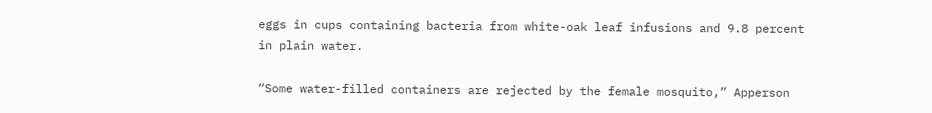eggs in cups containing bacteria from white-oak leaf infusions and 9.8 percent in plain water.

“Some water-filled containers are rejected by the female mosquito,” Apperson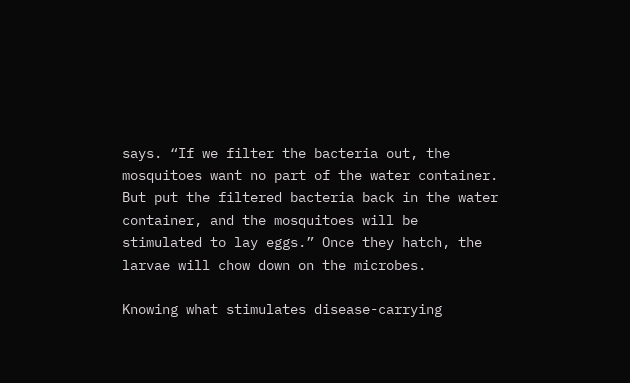says. “If we filter the bacteria out, the mosquitoes want no part of the water container. But put the filtered bacteria back in the water container, and the mosquitoes will be stimulated to lay eggs.” Once they hatch, the larvae will chow down on the microbes.

Knowing what stimulates disease-carrying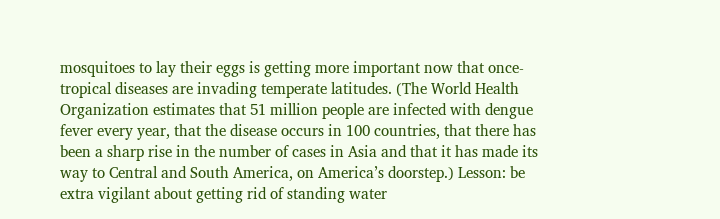mosquitoes to lay their eggs is getting more important now that once-tropical diseases are invading temperate latitudes. (The World Health Organization estimates that 51 million people are infected with dengue fever every year, that the disease occurs in 100 countries, that there has been a sharp rise in the number of cases in Asia and that it has made its way to Central and South America, on America’s doorstep.) Lesson: be extra vigilant about getting rid of standing water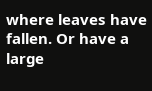where leaves have fallen. Or have a large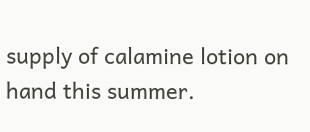supply of calamine lotion on hand this summer.